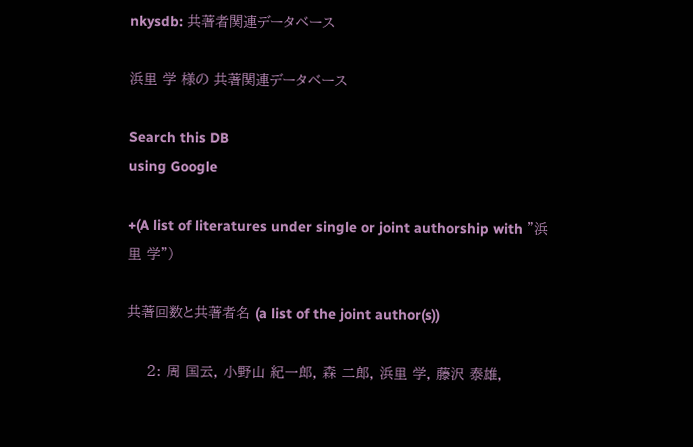nkysdb: 共著者関連データベース

浜里 学 様の 共著関連データベース

Search this DB
using Google

+(A list of literatures under single or joint authorship with "浜里 学")

共著回数と共著者名 (a list of the joint author(s))

    2: 周 国云, 小野山 紀一郎, 森 二郎, 浜里 学, 藤沢 泰雄,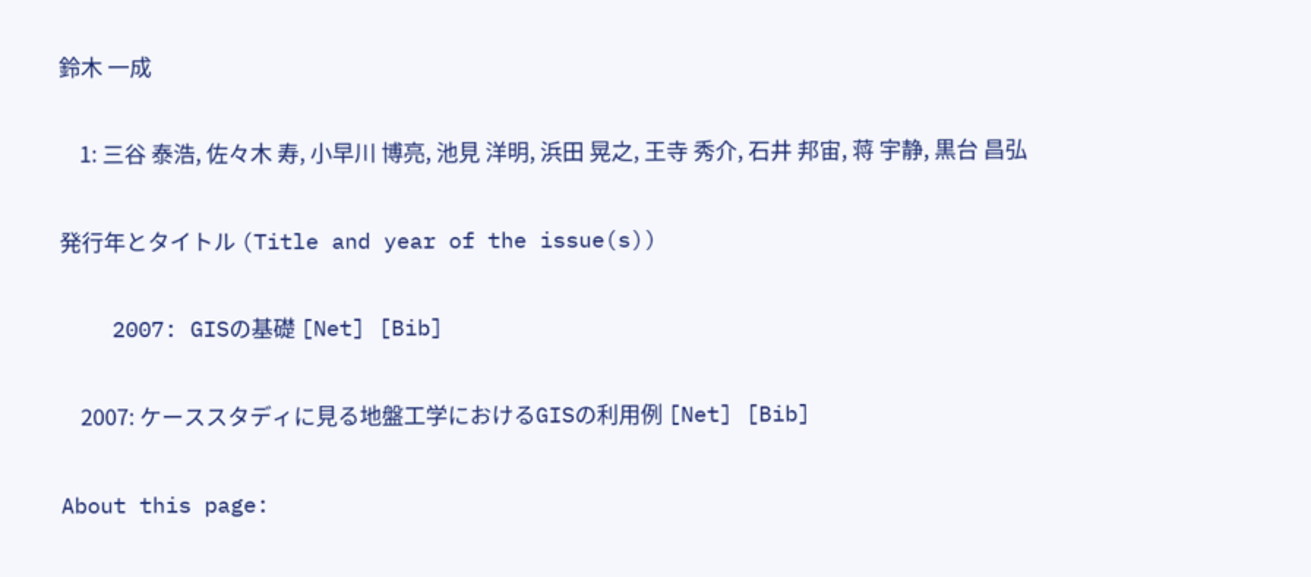鈴木 一成

    1: 三谷 泰浩, 佐々木 寿, 小早川 博亮, 池見 洋明, 浜田 晃之, 王寺 秀介, 石井 邦宙, 蒋 宇静, 黒台 昌弘

発行年とタイトル (Title and year of the issue(s))

    2007: GISの基礎 [Net] [Bib]

    2007: ケーススタディに見る地盤工学におけるGISの利用例 [Net] [Bib]

About this page: